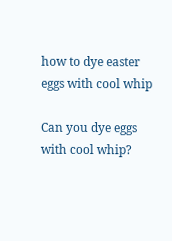how to dye easter eggs with cool whip

Can you dye eggs with cool whip?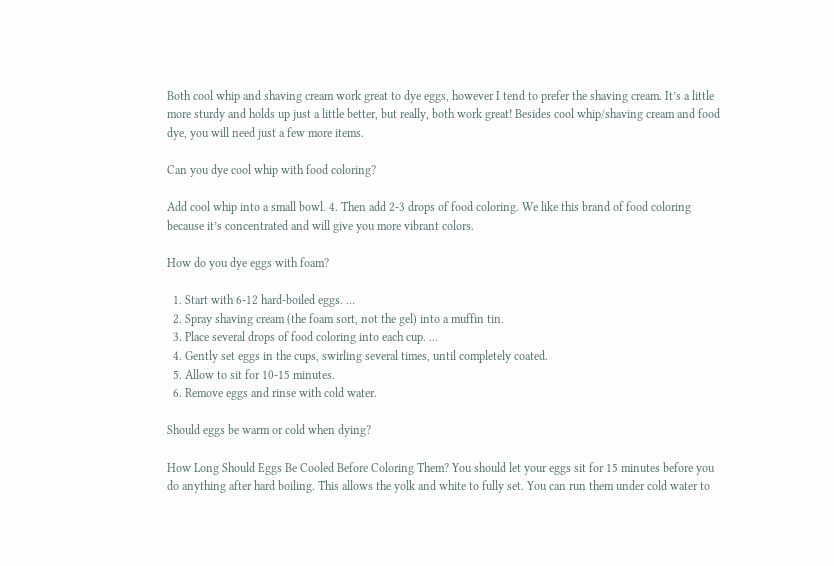Both cool whip and shaving cream work great to dye eggs, however I tend to prefer the shaving cream. It’s a little more sturdy and holds up just a little better, but really, both work great! Besides cool whip/shaving cream and food dye, you will need just a few more items.

Can you dye cool whip with food coloring?

Add cool whip into a small bowl. 4. Then add 2-3 drops of food coloring. We like this brand of food coloring because it’s concentrated and will give you more vibrant colors.

How do you dye eggs with foam?

  1. Start with 6-12 hard-boiled eggs. …
  2. Spray shaving cream (the foam sort, not the gel) into a muffin tin.
  3. Place several drops of food coloring into each cup. …
  4. Gently set eggs in the cups, swirling several times, until completely coated.
  5. Allow to sit for 10-15 minutes.
  6. Remove eggs and rinse with cold water.

Should eggs be warm or cold when dying?

How Long Should Eggs Be Cooled Before Coloring Them? You should let your eggs sit for 15 minutes before you do anything after hard boiling. This allows the yolk and white to fully set. You can run them under cold water to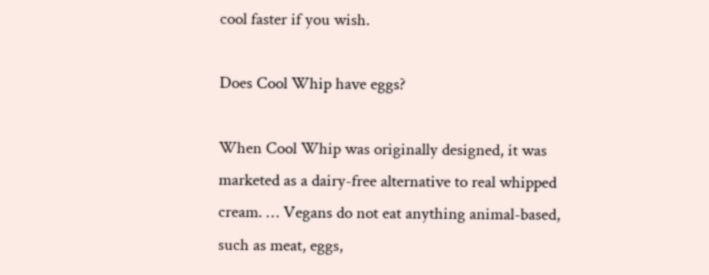cool faster if you wish.

Does Cool Whip have eggs?

When Cool Whip was originally designed, it was marketed as a dairy-free alternative to real whipped cream. … Vegans do not eat anything animal-based, such as meat, eggs,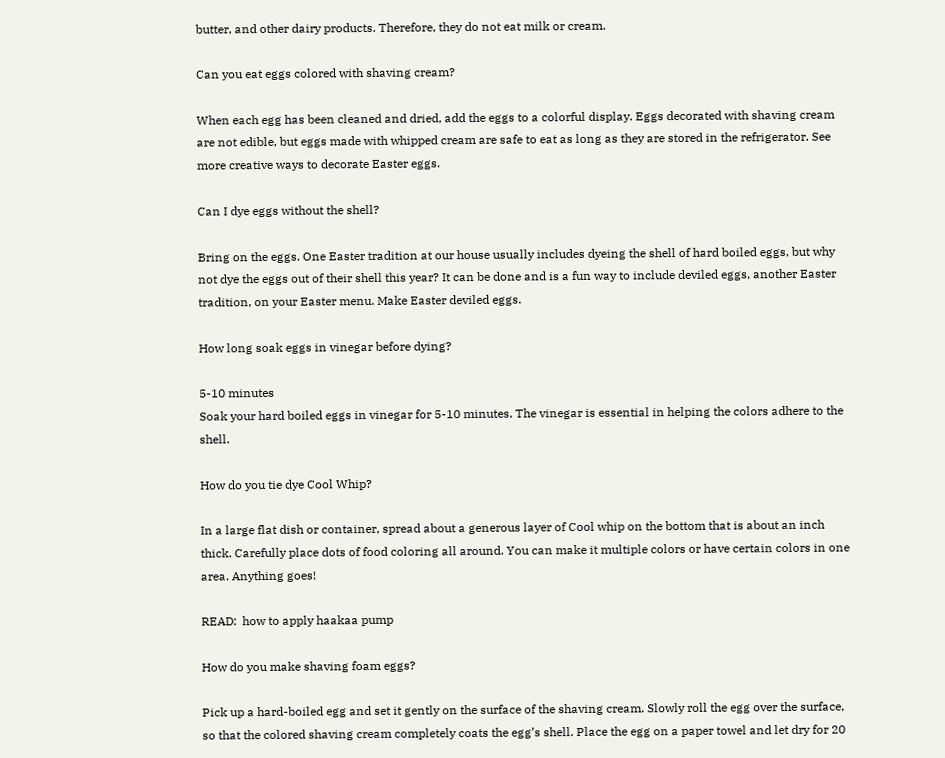butter, and other dairy products. Therefore, they do not eat milk or cream.

Can you eat eggs colored with shaving cream?

When each egg has been cleaned and dried, add the eggs to a colorful display. Eggs decorated with shaving cream are not edible, but eggs made with whipped cream are safe to eat as long as they are stored in the refrigerator. See more creative ways to decorate Easter eggs.

Can I dye eggs without the shell?

Bring on the eggs. One Easter tradition at our house usually includes dyeing the shell of hard boiled eggs, but why not dye the eggs out of their shell this year? It can be done and is a fun way to include deviled eggs, another Easter tradition, on your Easter menu. Make Easter deviled eggs.

How long soak eggs in vinegar before dying?

5-10 minutes
Soak your hard boiled eggs in vinegar for 5-10 minutes. The vinegar is essential in helping the colors adhere to the shell.

How do you tie dye Cool Whip?

In a large flat dish or container, spread about a generous layer of Cool whip on the bottom that is about an inch thick. Carefully place dots of food coloring all around. You can make it multiple colors or have certain colors in one area. Anything goes!

READ:  how to apply haakaa pump

How do you make shaving foam eggs?

Pick up a hard-boiled egg and set it gently on the surface of the shaving cream. Slowly roll the egg over the surface, so that the colored shaving cream completely coats the egg’s shell. Place the egg on a paper towel and let dry for 20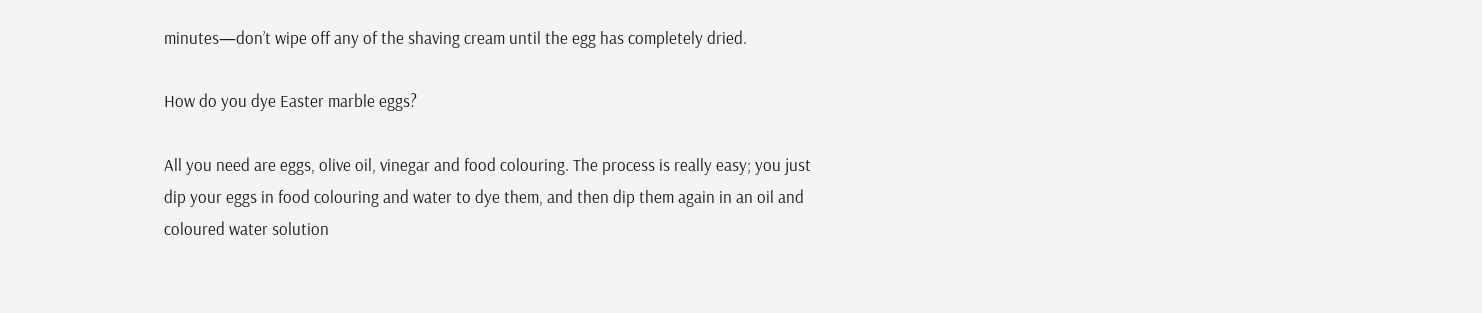minutes—don’t wipe off any of the shaving cream until the egg has completely dried.

How do you dye Easter marble eggs?

All you need are eggs, olive oil, vinegar and food colouring. The process is really easy; you just dip your eggs in food colouring and water to dye them, and then dip them again in an oil and coloured water solution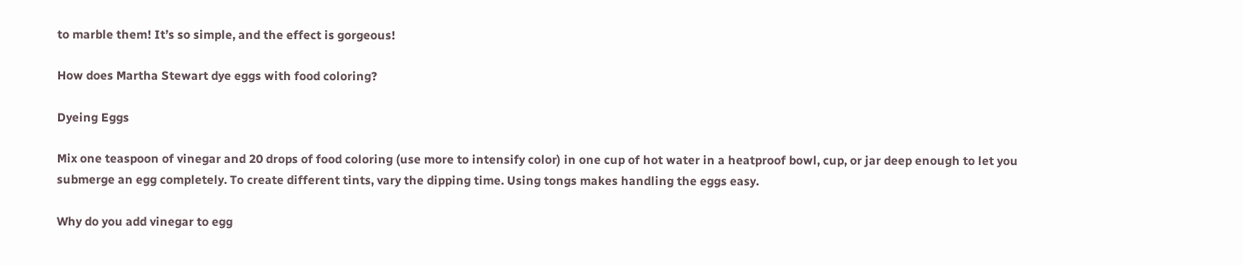to marble them! It’s so simple, and the effect is gorgeous!

How does Martha Stewart dye eggs with food coloring?

Dyeing Eggs

Mix one teaspoon of vinegar and 20 drops of food coloring (use more to intensify color) in one cup of hot water in a heatproof bowl, cup, or jar deep enough to let you submerge an egg completely. To create different tints, vary the dipping time. Using tongs makes handling the eggs easy.

Why do you add vinegar to egg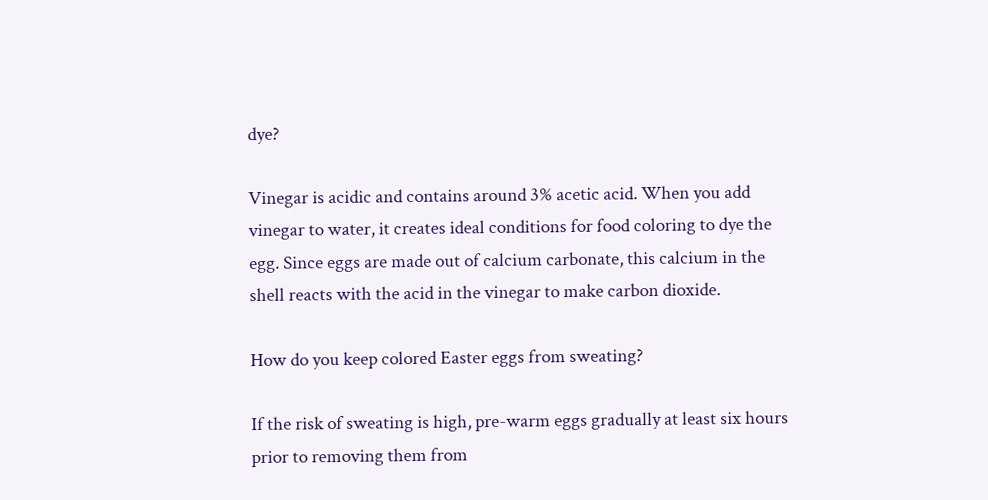dye?

Vinegar is acidic and contains around 3% acetic acid. When you add vinegar to water, it creates ideal conditions for food coloring to dye the egg. Since eggs are made out of calcium carbonate, this calcium in the shell reacts with the acid in the vinegar to make carbon dioxide.

How do you keep colored Easter eggs from sweating?

If the risk of sweating is high, pre-warm eggs gradually at least six hours prior to removing them from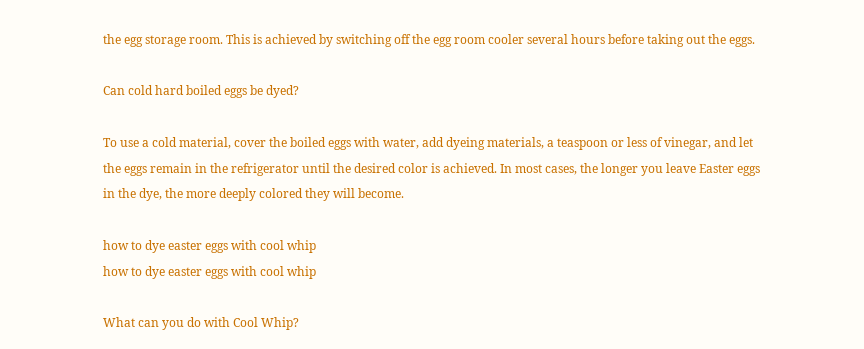the egg storage room. This is achieved by switching off the egg room cooler several hours before taking out the eggs.

Can cold hard boiled eggs be dyed?

To use a cold material, cover the boiled eggs with water, add dyeing materials, a teaspoon or less of vinegar, and let the eggs remain in the refrigerator until the desired color is achieved. In most cases, the longer you leave Easter eggs in the dye, the more deeply colored they will become.

how to dye easter eggs with cool whip
how to dye easter eggs with cool whip

What can you do with Cool Whip?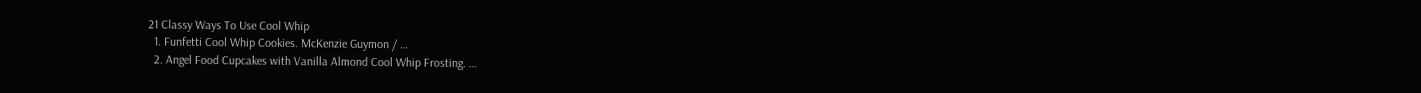21 Classy Ways To Use Cool Whip
  1. Funfetti Cool Whip Cookies. McKenzie Guymon / …
  2. Angel Food Cupcakes with Vanilla Almond Cool Whip Frosting. …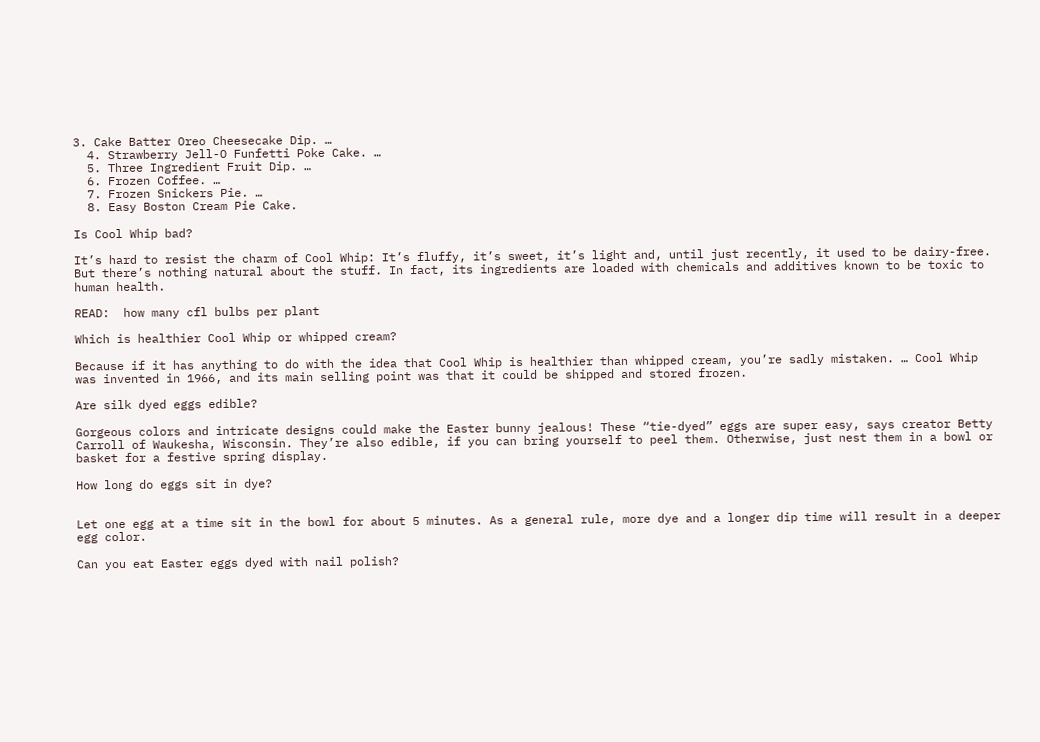3. Cake Batter Oreo Cheesecake Dip. …
  4. Strawberry Jell-O Funfetti Poke Cake. …
  5. Three Ingredient Fruit Dip. …
  6. Frozen Coffee. …
  7. Frozen Snickers Pie. …
  8. Easy Boston Cream Pie Cake.

Is Cool Whip bad?

It’s hard to resist the charm of Cool Whip: It’s fluffy, it’s sweet, it’s light and, until just recently, it used to be dairy-free. But there’s nothing natural about the stuff. In fact, its ingredients are loaded with chemicals and additives known to be toxic to human health.

READ:  how many cfl bulbs per plant

Which is healthier Cool Whip or whipped cream?

Because if it has anything to do with the idea that Cool Whip is healthier than whipped cream, you’re sadly mistaken. … Cool Whip was invented in 1966, and its main selling point was that it could be shipped and stored frozen.

Are silk dyed eggs edible?

Gorgeous colors and intricate designs could make the Easter bunny jealous! These “tie-dyed” eggs are super easy, says creator Betty Carroll of Waukesha, Wisconsin. They’re also edible, if you can bring yourself to peel them. Otherwise, just nest them in a bowl or basket for a festive spring display.

How long do eggs sit in dye?


Let one egg at a time sit in the bowl for about 5 minutes. As a general rule, more dye and a longer dip time will result in a deeper egg color.

Can you eat Easter eggs dyed with nail polish?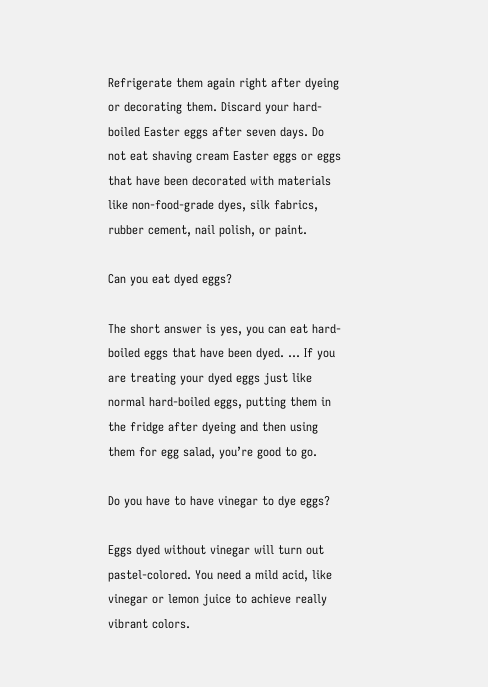Refrigerate them again right after dyeing or decorating them. Discard your hard-boiled Easter eggs after seven days. Do not eat shaving cream Easter eggs or eggs that have been decorated with materials like non-food-grade dyes, silk fabrics, rubber cement, nail polish, or paint.

Can you eat dyed eggs?

The short answer is yes, you can eat hard-boiled eggs that have been dyed. … If you are treating your dyed eggs just like normal hard-boiled eggs, putting them in the fridge after dyeing and then using them for egg salad, you’re good to go.

Do you have to have vinegar to dye eggs?

Eggs dyed without vinegar will turn out pastel-colored. You need a mild acid, like vinegar or lemon juice to achieve really vibrant colors.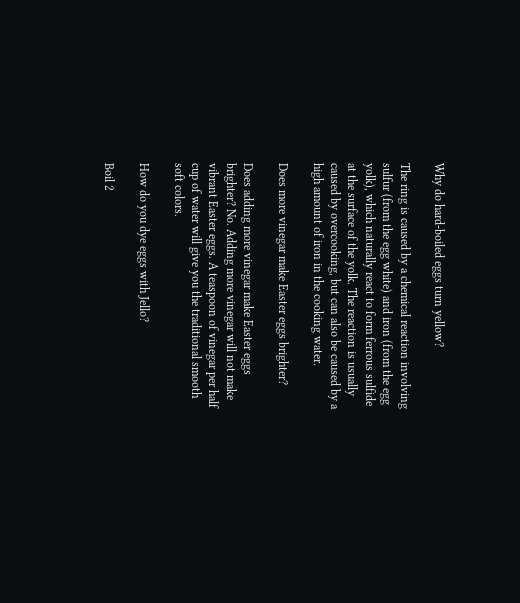Why do hard-boiled eggs turn yellow?

The ring is caused by a chemical reaction involving sulfur (from the egg white) and iron (from the egg yolk), which naturally react to form ferrous sulfide at the surface of the yolk. The reaction is usually caused by overcooking, but can also be caused by a high amount of iron in the cooking water.

Does more vinegar make Easter eggs brighter?

Does adding more vinegar make Easter eggs brighter? No. Adding more vinegar will not make vibrant Easter eggs. A teaspoon of vinegar per half cup of water will give you the traditional smooth soft colors.

How do you dye eggs with Jello?

Boil 2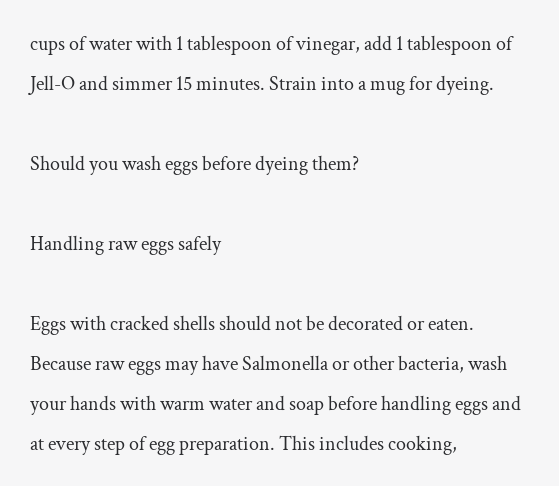cups of water with 1 tablespoon of vinegar, add 1 tablespoon of Jell-O and simmer 15 minutes. Strain into a mug for dyeing.

Should you wash eggs before dyeing them?

Handling raw eggs safely

Eggs with cracked shells should not be decorated or eaten. Because raw eggs may have Salmonella or other bacteria, wash your hands with warm water and soap before handling eggs and at every step of egg preparation. This includes cooking,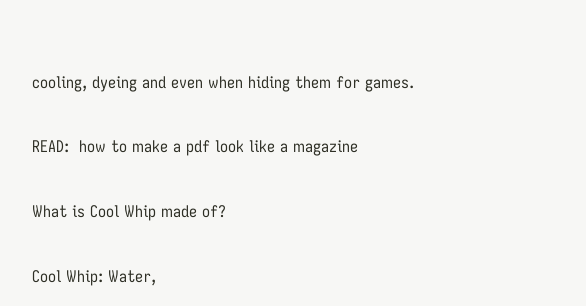cooling, dyeing and even when hiding them for games.

READ:  how to make a pdf look like a magazine

What is Cool Whip made of?

Cool Whip: Water,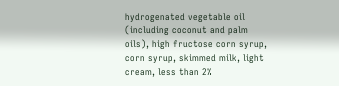hydrogenated vegetable oil (including coconut and palm oils), high fructose corn syrup, corn syrup, skimmed milk, light cream, less than 2%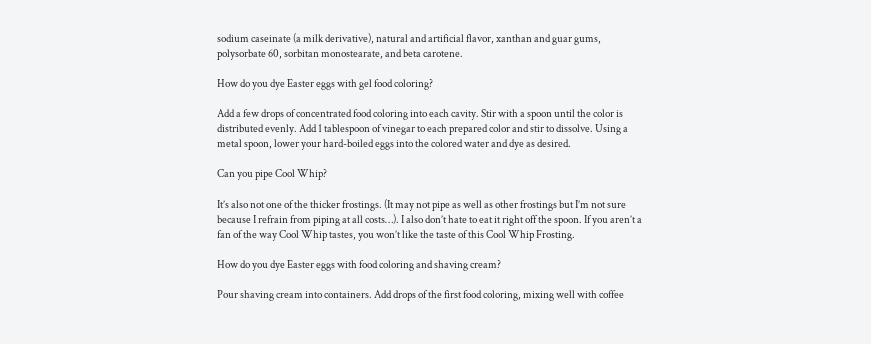sodium caseinate (a milk derivative), natural and artificial flavor, xanthan and guar gums, polysorbate 60, sorbitan monostearate, and beta carotene.

How do you dye Easter eggs with gel food coloring?

Add a few drops of concentrated food coloring into each cavity. Stir with a spoon until the color is distributed evenly. Add 1 tablespoon of vinegar to each prepared color and stir to dissolve. Using a metal spoon, lower your hard-boiled eggs into the colored water and dye as desired.

Can you pipe Cool Whip?

It’s also not one of the thicker frostings. (It may not pipe as well as other frostings but I’m not sure because I refrain from piping at all costs…). I also don’t hate to eat it right off the spoon. If you aren’t a fan of the way Cool Whip tastes, you won’t like the taste of this Cool Whip Frosting.

How do you dye Easter eggs with food coloring and shaving cream?

Pour shaving cream into containers. Add drops of the first food coloring, mixing well with coffee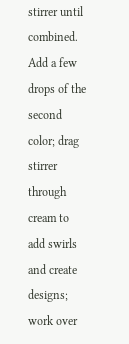stirrer until combined. Add a few drops of the second color; drag stirrer through cream to add swirls and create designs; work over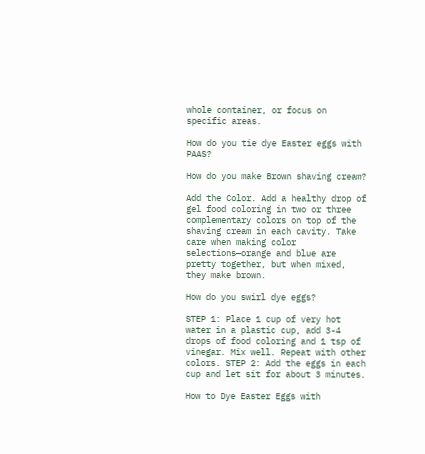whole container, or focus on specific areas.

How do you tie dye Easter eggs with PAAS?

How do you make Brown shaving cream?

Add the Color. Add a healthy drop of gel food coloring in two or three complementary colors on top of the shaving cream in each cavity. Take care when making color selections—orange and blue are pretty together, but when mixed, they make brown.

How do you swirl dye eggs?

STEP 1: Place 1 cup of very hot water in a plastic cup, add 3-4 drops of food coloring and 1 tsp of vinegar. Mix well. Repeat with other colors. STEP 2: Add the eggs in each cup and let sit for about 3 minutes.

How to Dye Easter Eggs with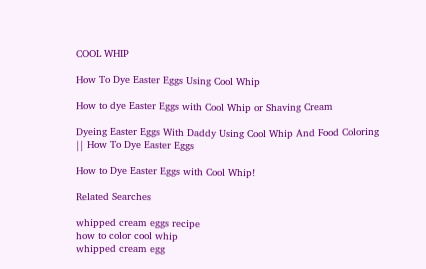COOL WHIP

How To Dye Easter Eggs Using Cool Whip

How to dye Easter Eggs with Cool Whip or Shaving Cream

Dyeing Easter Eggs With Daddy Using Cool Whip And Food Coloring || How To Dye Easter Eggs

How to Dye Easter Eggs with Cool Whip!

Related Searches

whipped cream eggs recipe
how to color cool whip
whipped cream egg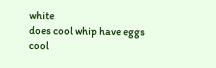white
does cool whip have eggs
cool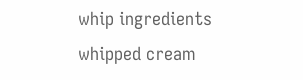whip ingredients
whipped cream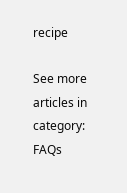recipe

See more articles in category: FAQs